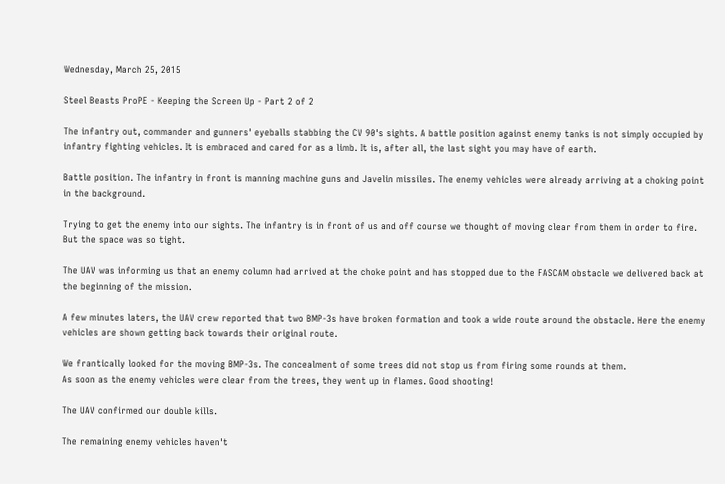Wednesday, March 25, 2015

Steel Beasts ProPE - Keeping the Screen Up - Part 2 of 2

The infantry out, commander and gunners' eyeballs stabbing the CV 90's sights. A battle position against enemy tanks is not simply occupied by infantry fighting vehicles. It is embraced and cared for as a limb. It is, after all, the last sight you may have of earth.

Battle position. The infantry in front is manning machine guns and Javelin missiles. The enemy vehicles were already arriving at a choking point in the background.

Trying to get the enemy into our sights. The infantry is in front of us and off course we thought of moving clear from them in order to fire. But the space was so tight.

The UAV was informing us that an enemy column had arrived at the choke point and has stopped due to the FASCAM obstacle we delivered back at the beginning of the mission.

A few minutes laters, the UAV crew reported that two BMP-3s have broken formation and took a wide route around the obstacle. Here the enemy vehicles are shown getting back towards their original route.

We frantically looked for the moving BMP-3s. The concealment of some trees did not stop us from firing some rounds at them.
As soon as the enemy vehicles were clear from the trees, they went up in flames. Good shooting!

The UAV confirmed our double kills.

The remaining enemy vehicles haven't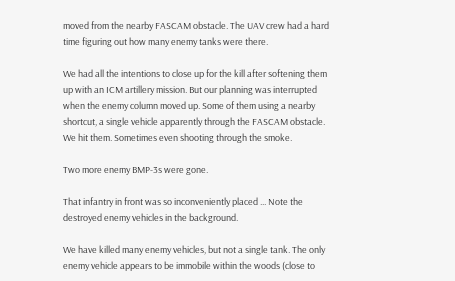moved from the nearby FASCAM obstacle. The UAV crew had a hard time figuring out how many enemy tanks were there.

We had all the intentions to close up for the kill after softening them up with an ICM artillery mission. But our planning was interrupted when the enemy column moved up. Some of them using a nearby shortcut, a single vehicle apparently through the FASCAM obstacle.
We hit them. Sometimes even shooting through the smoke.

Two more enemy BMP-3s were gone.

That infantry in front was so inconveniently placed ... Note the destroyed enemy vehicles in the background.

We have killed many enemy vehicles, but not a single tank. The only enemy vehicle appears to be immobile within the woods (close to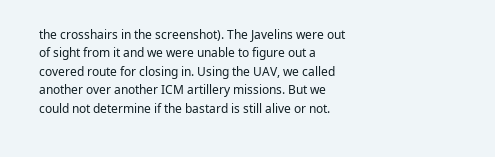the crosshairs in the screenshot). The Javelins were out of sight from it and we were unable to figure out a covered route for closing in. Using the UAV, we called another over another ICM artillery missions. But we could not determine if the bastard is still alive or not.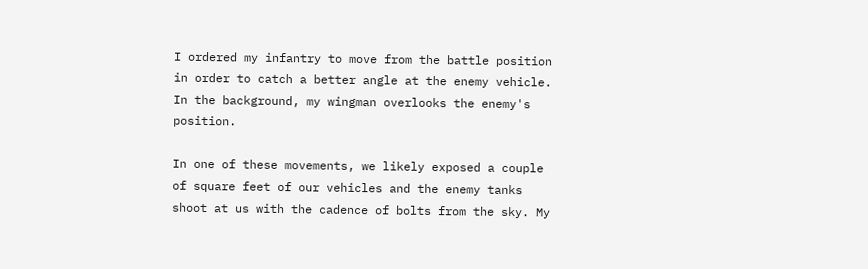I ordered my infantry to move from the battle position in order to catch a better angle at the enemy vehicle. In the background, my wingman overlooks the enemy's position.

In one of these movements, we likely exposed a couple of square feet of our vehicles and the enemy tanks shoot at us with the cadence of bolts from the sky. My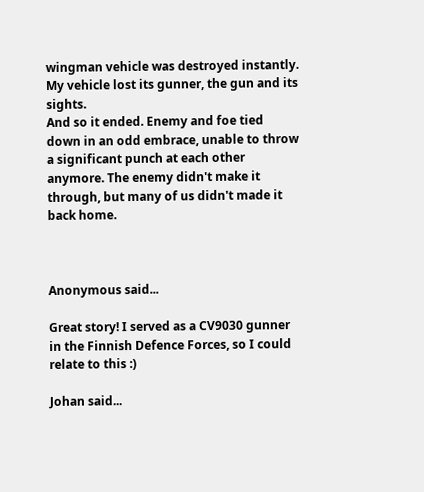wingman vehicle was destroyed instantly. My vehicle lost its gunner, the gun and its sights.
And so it ended. Enemy and foe tied down in an odd embrace, unable to throw a significant punch at each other anymore. The enemy didn't make it through, but many of us didn't made it back home.



Anonymous said...

Great story! I served as a CV9030 gunner in the Finnish Defence Forces, so I could relate to this :)

Johan said...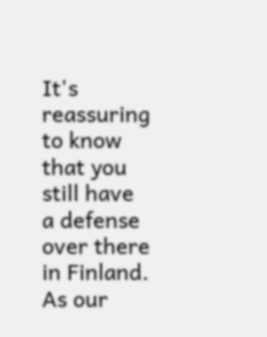It's reassuring to know that you still have a defense over there in Finland. As our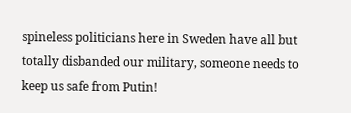spineless politicians here in Sweden have all but totally disbanded our military, someone needs to keep us safe from Putin!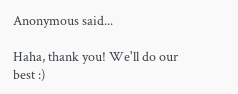Anonymous said...

Haha, thank you! We'll do our best :)